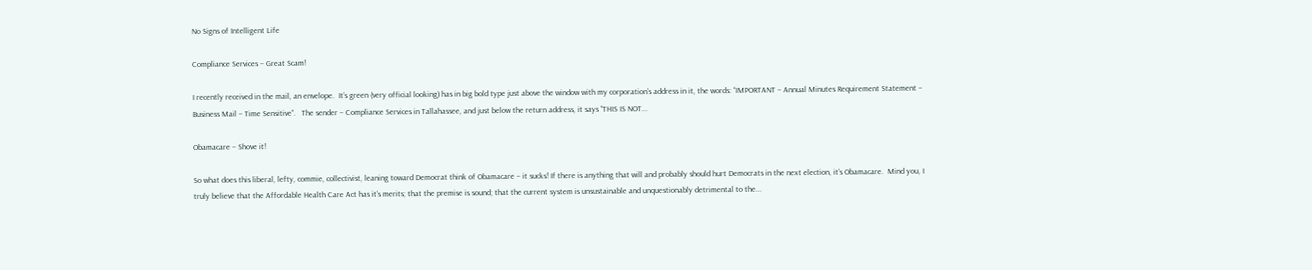No Signs of Intelligent Life

Compliance Services – Great Scam!

I recently received in the mail, an envelope.  It’s green (very official looking) has in big bold type just above the window with my corporation’s address in it, the words: “IMPORTANT – Annual Minutes Requirement Statement – Business Mail – Time Sensitive”.   The sender – Compliance Services in Tallahassee, and just below the return address, it says “THIS IS NOT...

Obamacare – Shove it!

So what does this liberal, lefty, commie, collectivist, leaning toward Democrat think of Obamacare – it sucks! If there is anything that will and probably should hurt Democrats in the next election, it’s Obamacare.  Mind you, I truly believe that the Affordable Health Care Act has it’s merits; that the premise is sound; that the current system is unsustainable and unquestionably detrimental to the...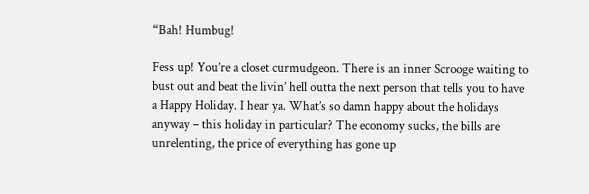“Bah! Humbug!

Fess up! You’re a closet curmudgeon. There is an inner Scrooge waiting to bust out and beat the livin’ hell outta the next person that tells you to have a Happy Holiday. I hear ya. What’s so damn happy about the holidays anyway – this holiday in particular? The economy sucks, the bills are unrelenting, the price of everything has gone up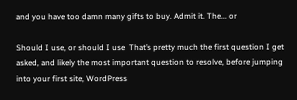and you have too damn many gifts to buy. Admit it. The... or

Should I use, or should I use  That’s pretty much the first question I get asked, and likely the most important question to resolve, before jumping into your first site, WordPress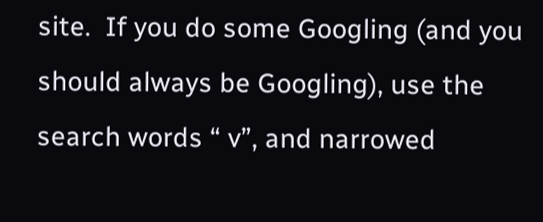site.  If you do some Googling (and you should always be Googling), use the search words “ v”, and narrowed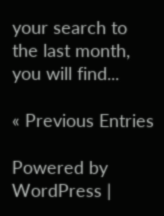your search to the last month,  you will find...

« Previous Entries

Powered by WordPress |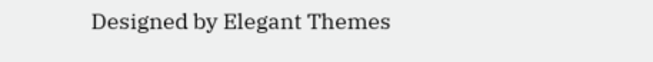Designed by Elegant Themes